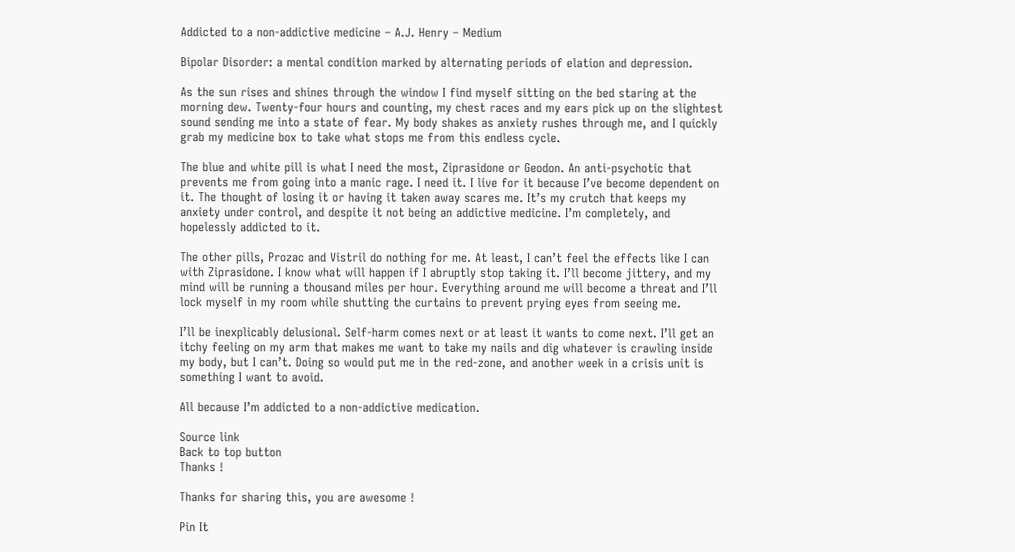Addicted to a non-addictive medicine – A.J. Henry – Medium

Bipolar Disorder: a mental condition marked by alternating periods of elation and depression.

As the sun rises and shines through the window I find myself sitting on the bed staring at the morning dew. Twenty-four hours and counting, my chest races and my ears pick up on the slightest sound sending me into a state of fear. My body shakes as anxiety rushes through me, and I quickly grab my medicine box to take what stops me from this endless cycle.

The blue and white pill is what I need the most, Ziprasidone or Geodon. An anti-psychotic that prevents me from going into a manic rage. I need it. I live for it because I’ve become dependent on it. The thought of losing it or having it taken away scares me. It’s my crutch that keeps my anxiety under control, and despite it not being an addictive medicine. I’m completely, and hopelessly addicted to it.

The other pills, Prozac and Vistril do nothing for me. At least, I can’t feel the effects like I can with Ziprasidone. I know what will happen if I abruptly stop taking it. I’ll become jittery, and my mind will be running a thousand miles per hour. Everything around me will become a threat and I’ll lock myself in my room while shutting the curtains to prevent prying eyes from seeing me.

I’ll be inexplicably delusional. Self-harm comes next or at least it wants to come next. I’ll get an itchy feeling on my arm that makes me want to take my nails and dig whatever is crawling inside my body, but I can’t. Doing so would put me in the red-zone, and another week in a crisis unit is something I want to avoid.

All because I’m addicted to a non-addictive medication.

Source link
Back to top button
Thanks !

Thanks for sharing this, you are awesome !

Pin It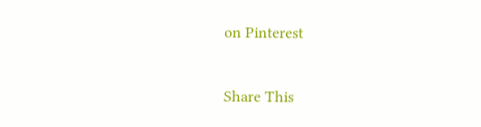on Pinterest

Share This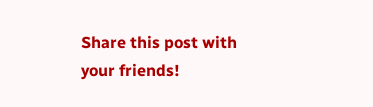Share this post with your friends!